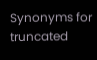Synonyms for truncated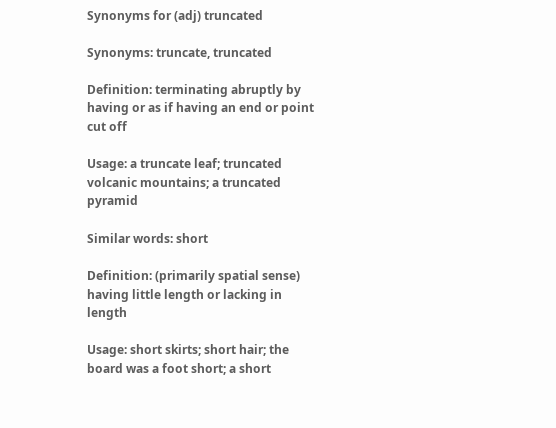Synonyms for (adj) truncated

Synonyms: truncate, truncated

Definition: terminating abruptly by having or as if having an end or point cut off

Usage: a truncate leaf; truncated volcanic mountains; a truncated pyramid

Similar words: short

Definition: (primarily spatial sense) having little length or lacking in length

Usage: short skirts; short hair; the board was a foot short; a short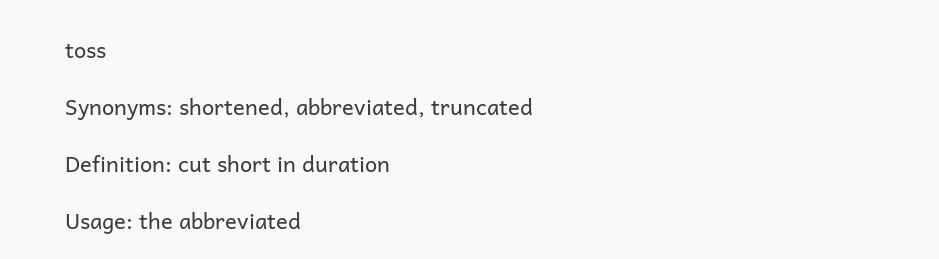toss

Synonyms: shortened, abbreviated, truncated

Definition: cut short in duration

Usage: the abbreviated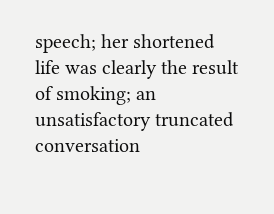speech; her shortened life was clearly the result of smoking; an unsatisfactory truncated conversation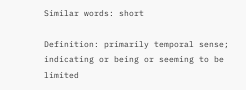Similar words: short

Definition: primarily temporal sense; indicating or being or seeming to be limited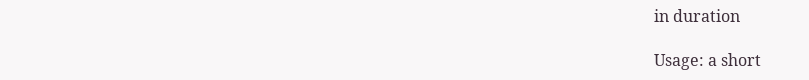in duration

Usage: a short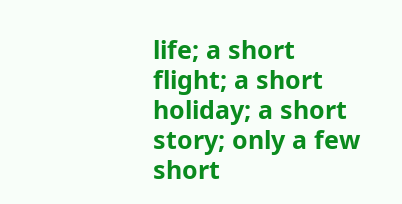life; a short flight; a short holiday; a short story; only a few short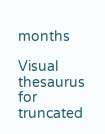months

Visual thesaurus for truncated